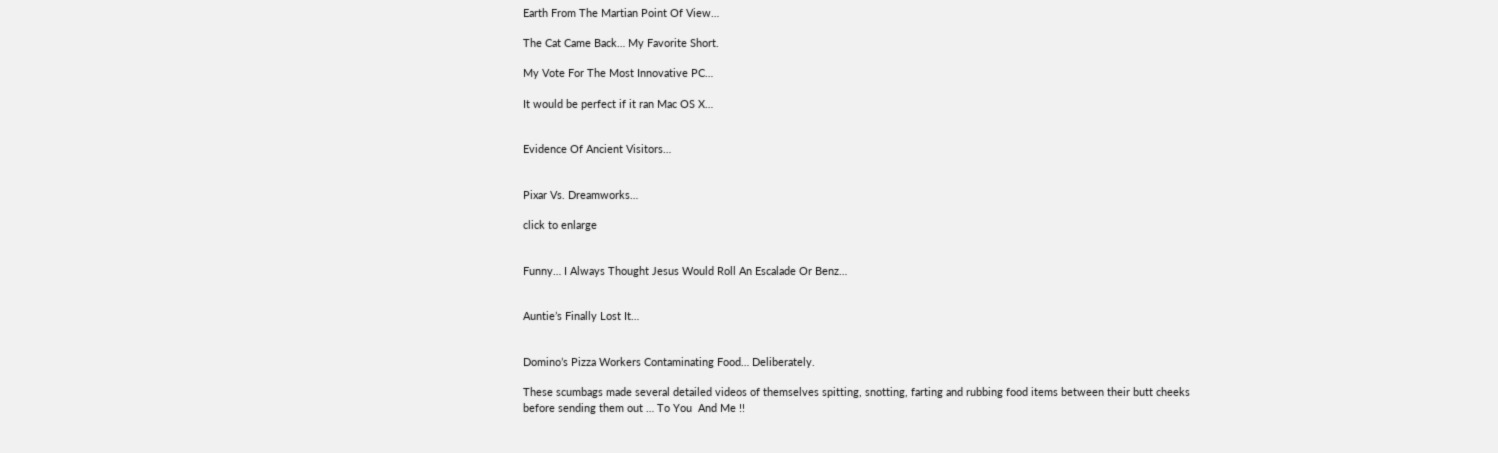Earth From The Martian Point Of View…

The Cat Came Back… My Favorite Short.

My Vote For The Most Innovative PC…

It would be perfect if it ran Mac OS X…


Evidence Of Ancient Visitors…


Pixar Vs. Dreamworks…

click to enlarge


Funny… I Always Thought Jesus Would Roll An Escalade Or Benz…


Auntie’s Finally Lost It…


Domino’s Pizza Workers Contaminating Food… Deliberately.

These scumbags made several detailed videos of themselves spitting, snotting, farting and rubbing food items between their butt cheeks before sending them out … To You  And Me !!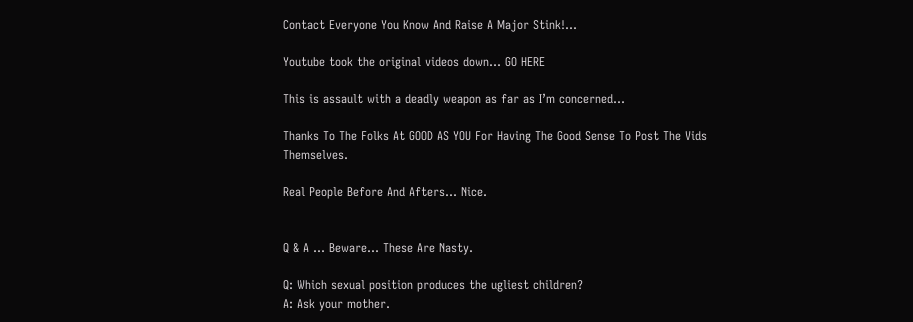Contact Everyone You Know And Raise A Major Stink!…

Youtube took the original videos down… GO HERE

This is assault with a deadly weapon as far as I’m concerned…

Thanks To The Folks At GOOD AS YOU For Having The Good Sense To Post The Vids Themselves.

Real People Before And Afters… Nice.


Q & A … Beware… These Are Nasty.

Q: Which sexual position produces the ugliest children?
A: Ask your mother.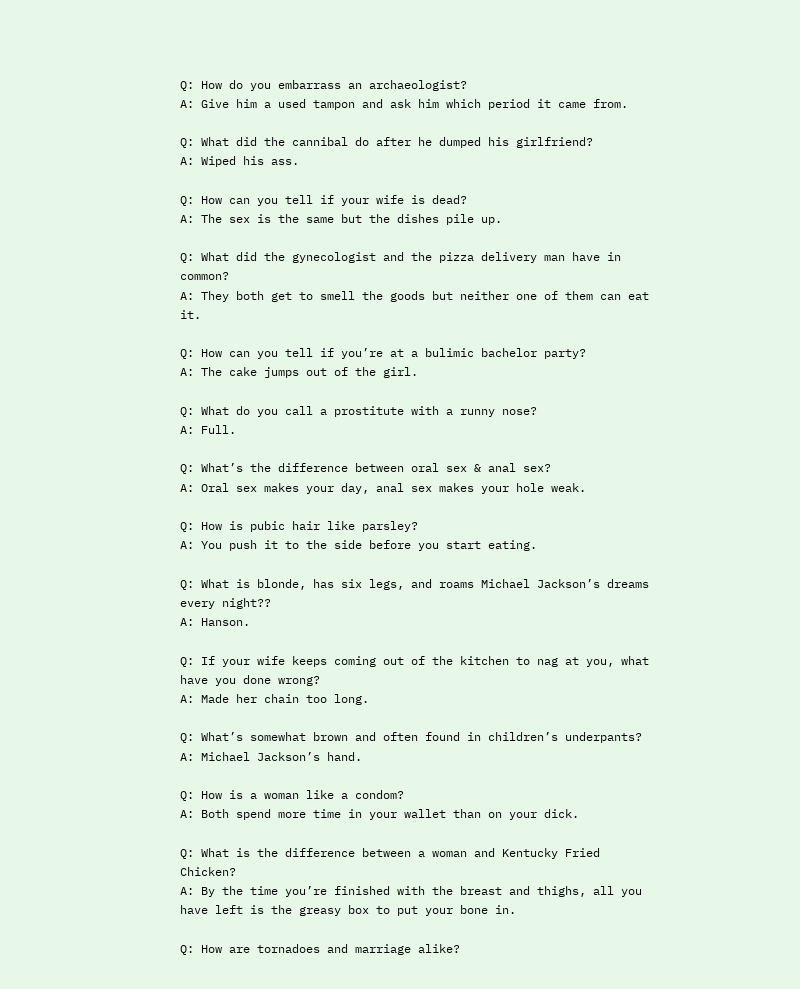Q: How do you embarrass an archaeologist?
A: Give him a used tampon and ask him which period it came from.

Q: What did the cannibal do after he dumped his girlfriend?
A: Wiped his ass.

Q: How can you tell if your wife is dead?
A: The sex is the same but the dishes pile up.

Q: What did the gynecologist and the pizza delivery man have in common?
A: They both get to smell the goods but neither one of them can eat it.

Q: How can you tell if you’re at a bulimic bachelor party?
A: The cake jumps out of the girl.

Q: What do you call a prostitute with a runny nose?
A: Full.

Q: What’s the difference between oral sex & anal sex?
A: Oral sex makes your day, anal sex makes your hole weak.

Q: How is pubic hair like parsley?
A: You push it to the side before you start eating.

Q: What is blonde, has six legs, and roams Michael Jackson’s dreams every night??
A: Hanson.

Q: If your wife keeps coming out of the kitchen to nag at you, what have you done wrong?
A: Made her chain too long.

Q: What’s somewhat brown and often found in children’s underpants?
A: Michael Jackson’s hand.

Q: How is a woman like a condom?
A: Both spend more time in your wallet than on your dick.

Q: What is the difference between a woman and Kentucky Fried Chicken?
A: By the time you’re finished with the breast and thighs, all you have left is the greasy box to put your bone in.

Q: How are tornadoes and marriage alike?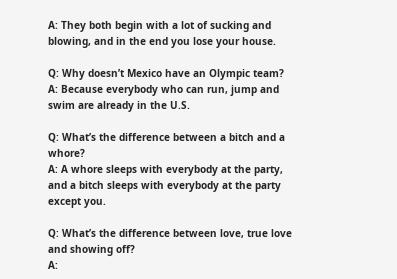A: They both begin with a lot of sucking and blowing, and in the end you lose your house.

Q: Why doesn’t Mexico have an Olympic team?
A: Because everybody who can run, jump and swim are already in the U.S.

Q: What’s the difference between a bitch and a whore?
A: A whore sleeps with everybody at the party, and a bitch sleeps with everybody at the party except you.

Q: What’s the difference between love, true love and showing off?
A: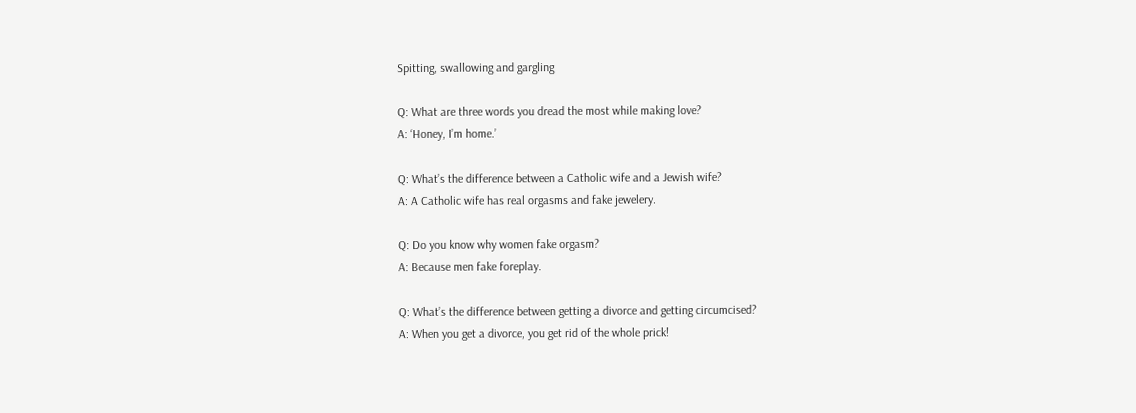Spitting, swallowing and gargling

Q: What are three words you dread the most while making love?
A: ‘Honey, I’m home.’

Q: What’s the difference between a Catholic wife and a Jewish wife?
A: A Catholic wife has real orgasms and fake jewelery.

Q: Do you know why women fake orgasm?
A: Because men fake foreplay.

Q: What’s the difference between getting a divorce and getting circumcised?
A: When you get a divorce, you get rid of the whole prick!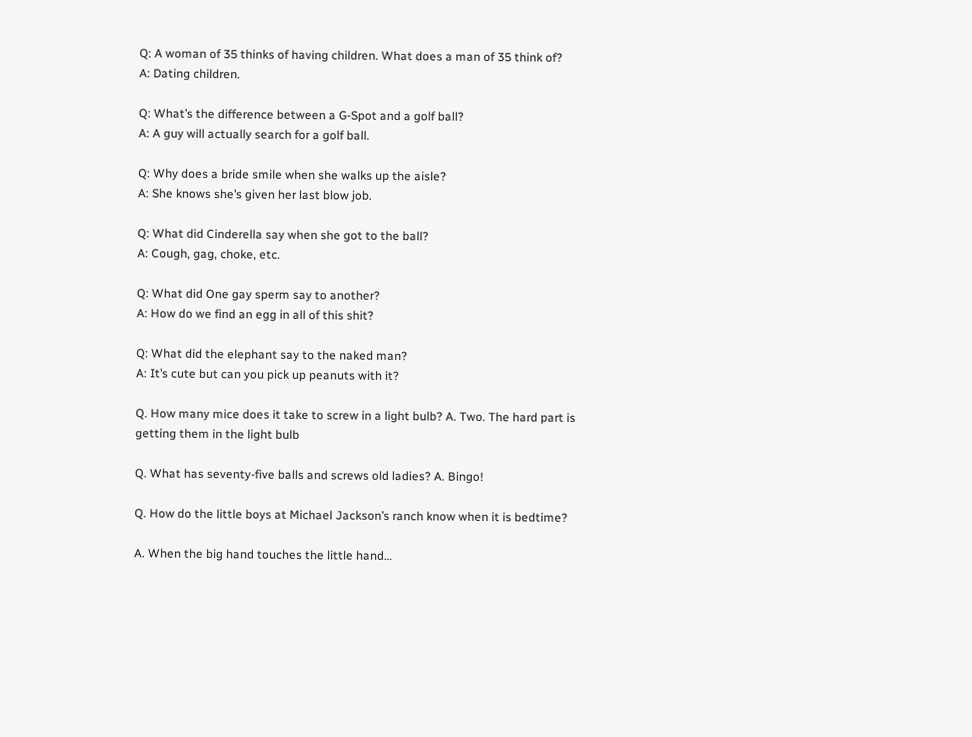Q: A woman of 35 thinks of having children. What does a man of 35 think of?
A: Dating children.

Q: What’s the difference between a G-Spot and a golf ball?
A: A guy will actually search for a golf ball.

Q: Why does a bride smile when she walks up the aisle?
A: She knows she’s given her last blow job.

Q: What did Cinderella say when she got to the ball?
A: Cough, gag, choke, etc.

Q: What did One gay sperm say to another?
A: How do we find an egg in all of this shit?

Q: What did the elephant say to the naked man?
A: It’s cute but can you pick up peanuts with it?

Q. How many mice does it take to screw in a light bulb? A. Two. The hard part is getting them in the light bulb

Q. What has seventy-five balls and screws old ladies? A. Bingo!

Q. How do the little boys at Michael Jackson’s ranch know when it is bedtime?

A. When the big hand touches the little hand…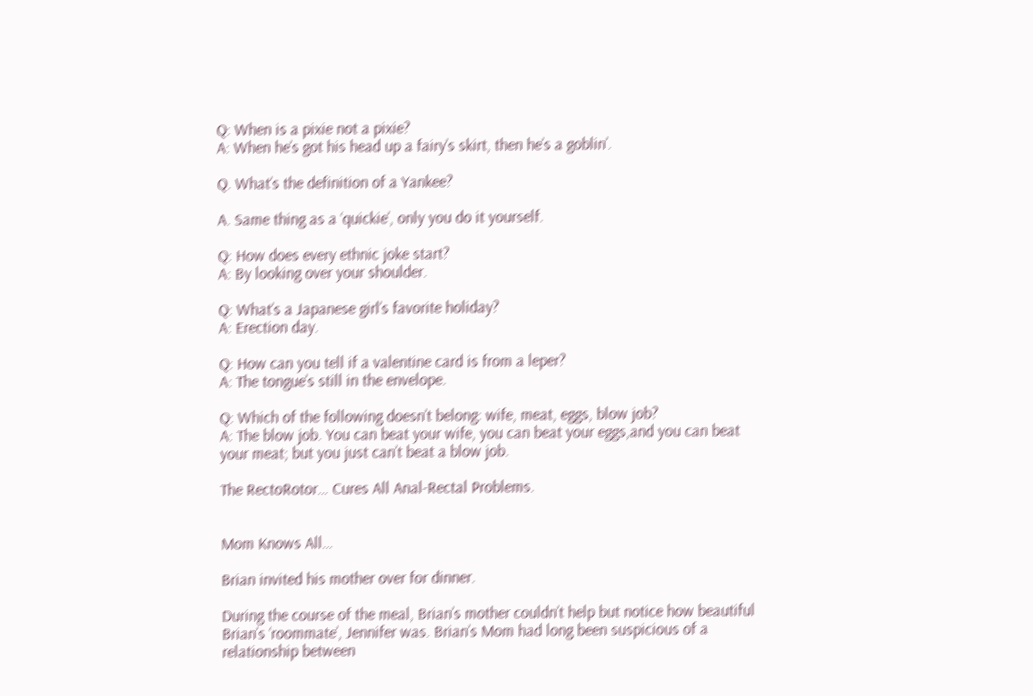Q: When is a pixie not a pixie?
A: When he’s got his head up a fairy’s skirt, then he’s a goblin’.

Q. What’s the definition of a Yankee?

A. Same thing as a ‘quickie’, only you do it yourself.

Q: How does every ethnic joke start?
A: By looking over your shoulder.

Q: What’s a Japanese girl’s favorite holiday?
A: Erection day.

Q: How can you tell if a valentine card is from a leper?
A: The tongue’s still in the envelope.

Q: Which of the following doesn’t belong: wife, meat, eggs, blow job?
A: The blow job. You can beat your wife, you can beat your eggs,and you can beat your meat; but you just can’t beat a blow job.

The RectoRotor… Cures All Anal-Rectal Problems.


Mom Knows All…

Brian invited his mother over for dinner.

During the course of the meal, Brian’s mother couldn’t help but notice how beautiful Brian’s ‘roommate’, Jennifer was. Brian’s Mom had long been suspicious of a relationship between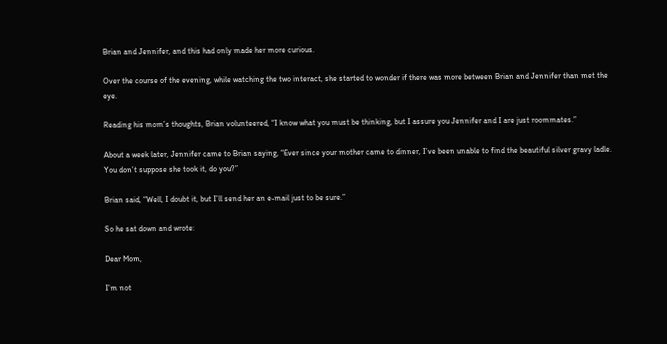Brian and Jennifer, and this had only made her more curious.

Over the course of the evening, while watching the two interact, she started to wonder if there was more between Brian and Jennifer than met the eye.

Reading his mom’s thoughts, Brian volunteered, “I know what you must be thinking, but I assure you Jennifer and I are just roommates.”

About a week later, Jennifer came to Brian saying, “Ever since your mother came to dinner, I’ve been unable to find the beautiful silver gravy ladle. You don’t suppose she took it, do you?”

Brian said, “Well, I doubt it, but I’ll send her an e-mail just to be sure.”

So he sat down and wrote:

Dear Mom,

I’m not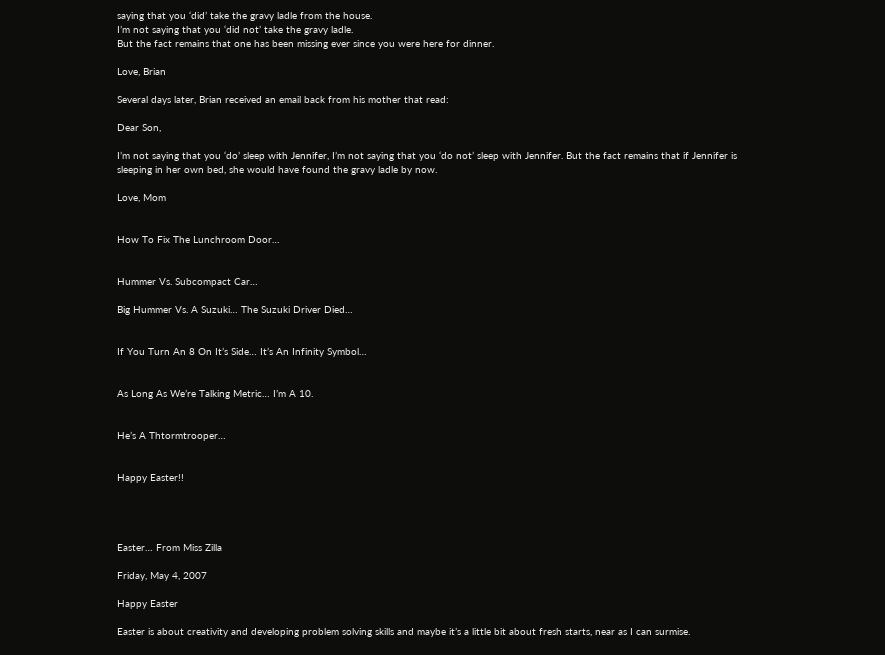saying that you ‘did’ take the gravy ladle from the house.
I’m not saying that you ‘did not’ take the gravy ladle.
But the fact remains that one has been missing ever since you were here for dinner.

Love, Brian

Several days later, Brian received an email back from his mother that read:

Dear Son,

I’m not saying that you ‘do’ sleep with Jennifer, I’m not saying that you ‘do not’ sleep with Jennifer. But the fact remains that if Jennifer is sleeping in her own bed, she would have found the gravy ladle by now.

Love, Mom


How To Fix The Lunchroom Door…


Hummer Vs. Subcompact Car…

Big Hummer Vs. A Suzuki… The Suzuki Driver Died…


If You Turn An 8 On It’s Side… It’s An Infinity Symbol…


As Long As We’re Talking Metric… I’m A 10.


He’s A Thtormtrooper…


Happy Easter!!




Easter… From Miss Zilla

Friday, May 4, 2007

Happy Easter

Easter is about creativity and developing problem solving skills and maybe it’s a little bit about fresh starts, near as I can surmise.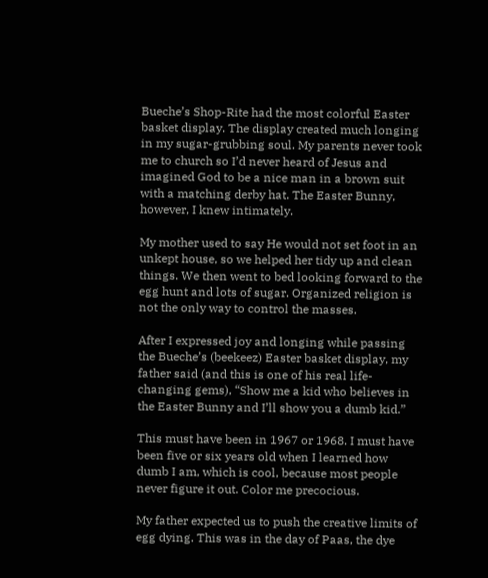Bueche’s Shop-Rite had the most colorful Easter basket display. The display created much longing in my sugar-grubbing soul. My parents never took me to church so I’d never heard of Jesus and imagined God to be a nice man in a brown suit with a matching derby hat. The Easter Bunny, however, I knew intimately.

My mother used to say He would not set foot in an unkept house, so we helped her tidy up and clean things. We then went to bed looking forward to the egg hunt and lots of sugar. Organized religion is not the only way to control the masses.

After I expressed joy and longing while passing the Bueche’s (beekeez) Easter basket display, my father said (and this is one of his real life-changing gems), “Show me a kid who believes in the Easter Bunny and I’ll show you a dumb kid.”

This must have been in 1967 or 1968. I must have been five or six years old when I learned how dumb I am, which is cool, because most people never figure it out. Color me precocious.

My father expected us to push the creative limits of egg dying. This was in the day of Paas, the dye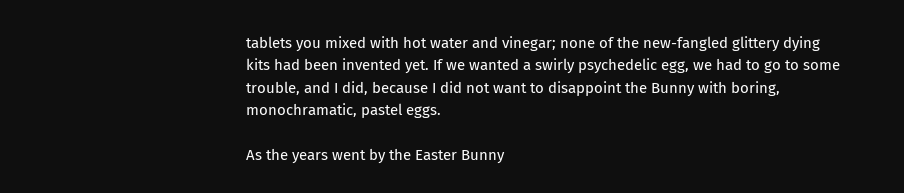tablets you mixed with hot water and vinegar; none of the new-fangled glittery dying kits had been invented yet. If we wanted a swirly psychedelic egg, we had to go to some trouble, and I did, because I did not want to disappoint the Bunny with boring, monochramatic, pastel eggs.

As the years went by the Easter Bunny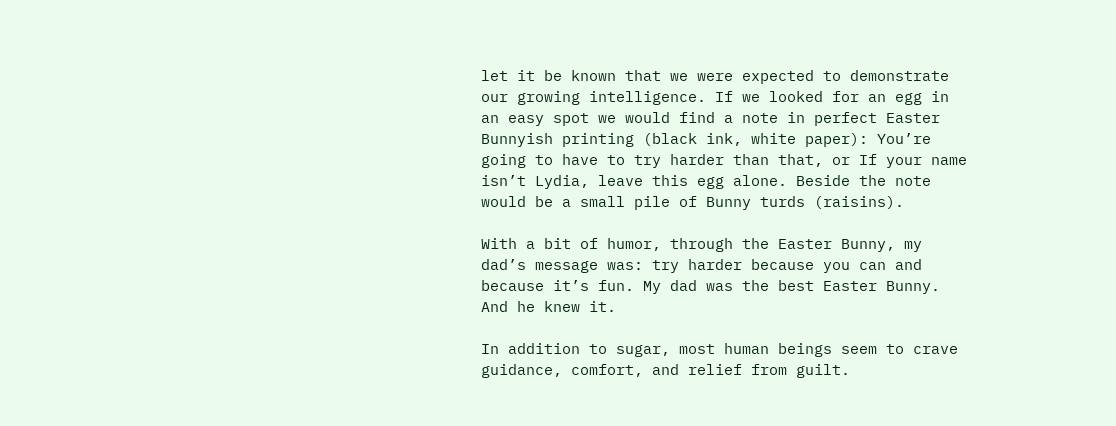let it be known that we were expected to demonstrate our growing intelligence. If we looked for an egg in an easy spot we would find a note in perfect Easter Bunnyish printing (black ink, white paper): You’re going to have to try harder than that, or If your name isn’t Lydia, leave this egg alone. Beside the note would be a small pile of Bunny turds (raisins).

With a bit of humor, through the Easter Bunny, my dad’s message was: try harder because you can and because it’s fun. My dad was the best Easter Bunny. And he knew it.

In addition to sugar, most human beings seem to crave guidance, comfort, and relief from guilt.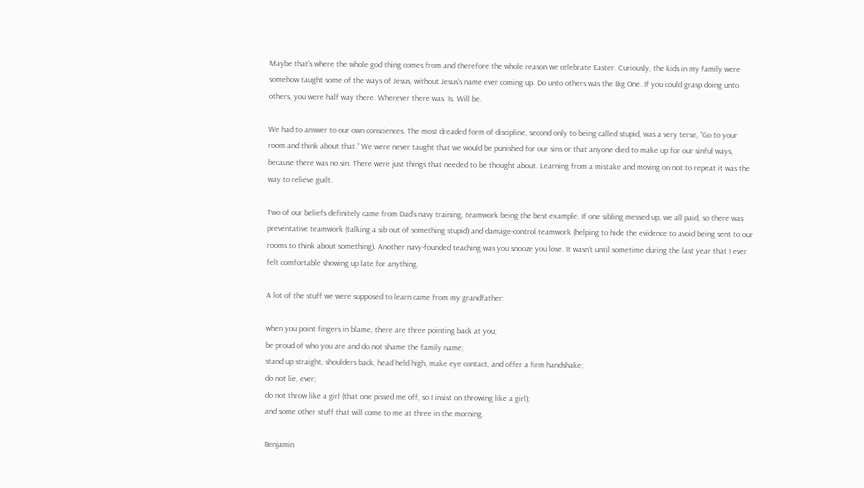Maybe that’s where the whole god thing comes from and therefore the whole reason we celebrate Easter. Curiously, the kids in my family were somehow taught some of the ways of Jesus, without Jesus’s name ever coming up. Do unto others was the Big One. If you could grasp doing unto others, you were half way there. Wherever there was. Is. Will be.

We had to answer to our own consciences. The most dreaded form of discipline, second only to being called stupid, was a very terse, “Go to your room and think about that.” We were never taught that we would be punished for our sins or that anyone died to make up for our sinful ways, because there was no sin. There were just things that needed to be thought about. Learning from a mistake and moving on not to repeat it was the way to relieve guilt.

Two of our beliefs definitely came from Dad’s navy training, teamwork being the best example. If one sibling messed up, we all paid, so there was preventative teamwork (talking a sib out of something stupid) and damage-control teamwork (helping to hide the evidence to avoid being sent to our rooms to think about something). Another navy-founded teaching was you snooze you lose. It wasn’t until sometime during the last year that I ever felt comfortable showing up late for anything.

A lot of the stuff we were supposed to learn came from my grandfather:

when you point fingers in blame, there are three pointing back at you;
be proud of who you are and do not shame the family name;
stand up straight, shoulders back, head held high, make eye contact, and offer a firm handshake;
do not lie, ever;
do not throw like a girl (that one pissed me off, so I insist on throwing like a girl);
and some other stuff that will come to me at three in the morning.

Benjamin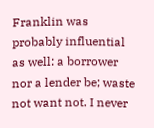Franklin was probably influential as well: a borrower nor a lender be; waste not want not. I never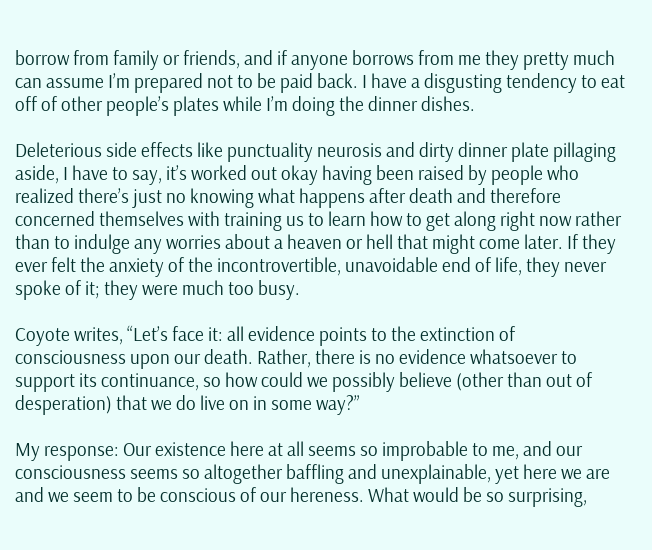borrow from family or friends, and if anyone borrows from me they pretty much can assume I’m prepared not to be paid back. I have a disgusting tendency to eat off of other people’s plates while I’m doing the dinner dishes.

Deleterious side effects like punctuality neurosis and dirty dinner plate pillaging aside, I have to say, it’s worked out okay having been raised by people who realized there’s just no knowing what happens after death and therefore concerned themselves with training us to learn how to get along right now rather than to indulge any worries about a heaven or hell that might come later. If they ever felt the anxiety of the incontrovertible, unavoidable end of life, they never spoke of it; they were much too busy.

Coyote writes, “Let’s face it: all evidence points to the extinction of consciousness upon our death. Rather, there is no evidence whatsoever to support its continuance, so how could we possibly believe (other than out of desperation) that we do live on in some way?”

My response: Our existence here at all seems so improbable to me, and our consciousness seems so altogether baffling and unexplainable, yet here we are and we seem to be conscious of our hereness. What would be so surprising,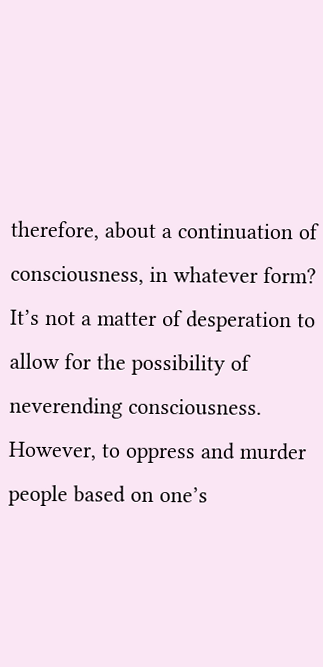therefore, about a continuation of consciousness, in whatever form? It’s not a matter of desperation to allow for the possibility of neverending consciousness. However, to oppress and murder people based on one’s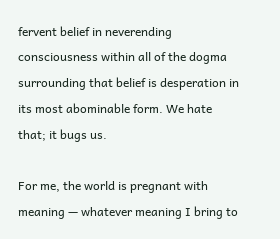fervent belief in neverending consciousness within all of the dogma surrounding that belief is desperation in its most abominable form. We hate that; it bugs us.

For me, the world is pregnant with meaning — whatever meaning I bring to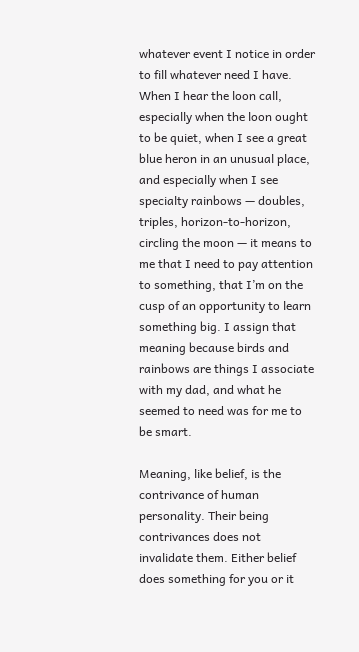whatever event I notice in order to fill whatever need I have. When I hear the loon call, especially when the loon ought to be quiet, when I see a great blue heron in an unusual place, and especially when I see specialty rainbows — doubles, triples, horizon-to-horizon, circling the moon — it means to me that I need to pay attention to something, that I’m on the cusp of an opportunity to learn something big. I assign that meaning because birds and rainbows are things I associate with my dad, and what he seemed to need was for me to be smart.

Meaning, like belief, is the contrivance of human personality. Their being contrivances does not invalidate them. Either belief does something for you or it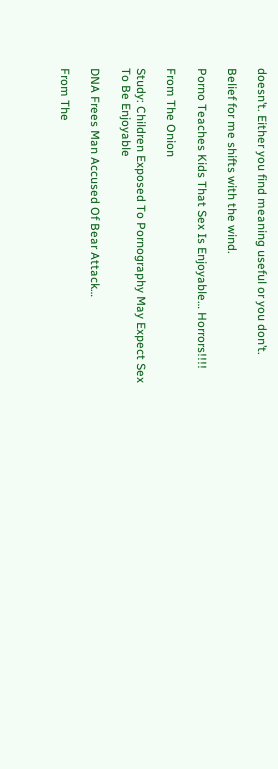doesn’t. Either you find meaning useful or you don’t.

Belief for me shifts with the wind.

Porno Teaches Kids That Sex Is Enjoyable… Horrors!!!!

From The Onion

Study: Children Exposed To Pornography May Expect Sex To Be Enjoyable

DNA Frees Man Accused Of Bear Attack…

From The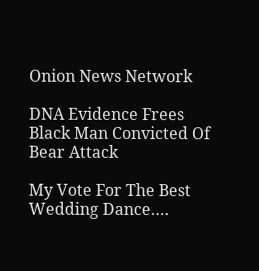Onion News Network

DNA Evidence Frees Black Man Convicted Of Bear Attack

My Vote For The Best Wedding Dance….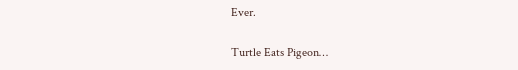Ever.

Turtle Eats Pigeon…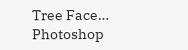Tree Face… Photoshop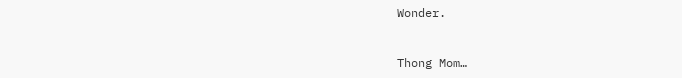Wonder.


Thong Mom…